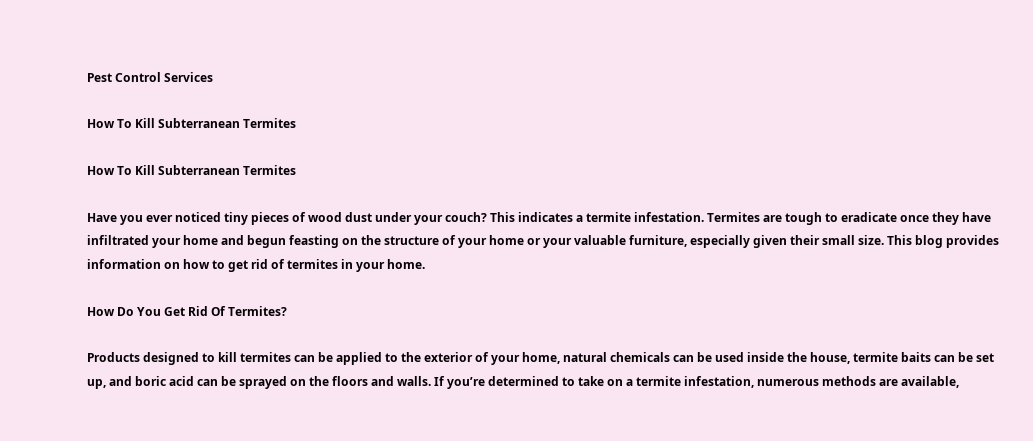Pest Control Services

How To Kill Subterranean Termites

How To Kill Subterranean Termites

Have you ever noticed tiny pieces of wood dust under your couch? This indicates a termite infestation. Termites are tough to eradicate once they have infiltrated your home and begun feasting on the structure of your home or your valuable furniture, especially given their small size. This blog provides information on how to get rid of termites in your home.

How Do You Get Rid Of Termites?

Products designed to kill termites can be applied to the exterior of your home, natural chemicals can be used inside the house, termite baits can be set up, and boric acid can be sprayed on the floors and walls. If you’re determined to take on a termite infestation, numerous methods are available,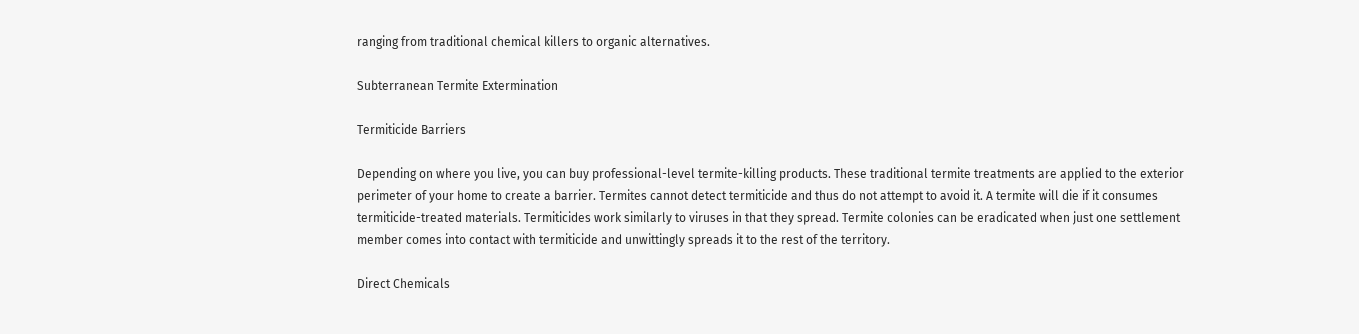ranging from traditional chemical killers to organic alternatives.

Subterranean Termite Extermination

Termiticide Barriers

Depending on where you live, you can buy professional-level termite-killing products. These traditional termite treatments are applied to the exterior perimeter of your home to create a barrier. Termites cannot detect termiticide and thus do not attempt to avoid it. A termite will die if it consumes termiticide-treated materials. Termiticides work similarly to viruses in that they spread. Termite colonies can be eradicated when just one settlement member comes into contact with termiticide and unwittingly spreads it to the rest of the territory.

Direct Chemicals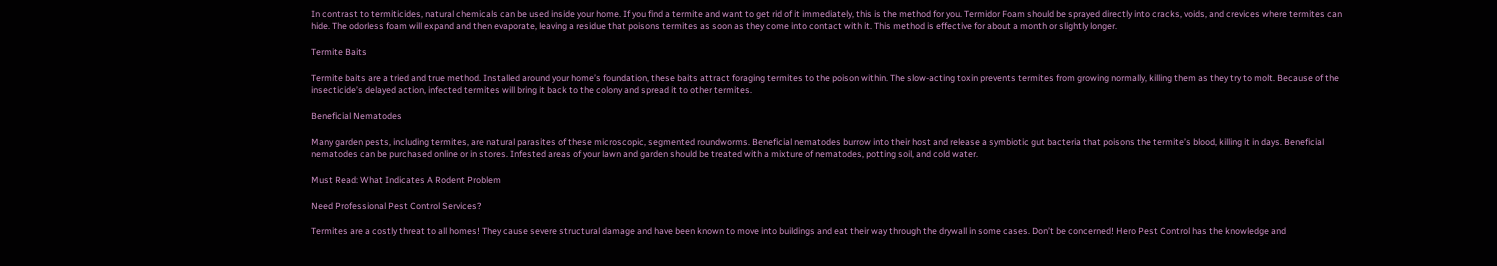In contrast to termiticides, natural chemicals can be used inside your home. If you find a termite and want to get rid of it immediately, this is the method for you. Termidor Foam should be sprayed directly into cracks, voids, and crevices where termites can hide. The odorless foam will expand and then evaporate, leaving a residue that poisons termites as soon as they come into contact with it. This method is effective for about a month or slightly longer.

Termite Baits

Termite baits are a tried and true method. Installed around your home’s foundation, these baits attract foraging termites to the poison within. The slow-acting toxin prevents termites from growing normally, killing them as they try to molt. Because of the insecticide’s delayed action, infected termites will bring it back to the colony and spread it to other termites.

Beneficial Nematodes

Many garden pests, including termites, are natural parasites of these microscopic, segmented roundworms. Beneficial nematodes burrow into their host and release a symbiotic gut bacteria that poisons the termite’s blood, killing it in days. Beneficial nematodes can be purchased online or in stores. Infested areas of your lawn and garden should be treated with a mixture of nematodes, potting soil, and cold water.

Must Read: What Indicates A Rodent Problem

Need Professional Pest Control Services?

Termites are a costly threat to all homes! They cause severe structural damage and have been known to move into buildings and eat their way through the drywall in some cases. Don’t be concerned! Hero Pest Control has the knowledge and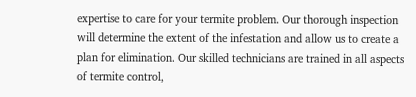expertise to care for your termite problem. Our thorough inspection will determine the extent of the infestation and allow us to create a plan for elimination. Our skilled technicians are trained in all aspects of termite control,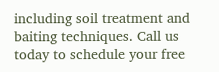including soil treatment and baiting techniques. Call us today to schedule your free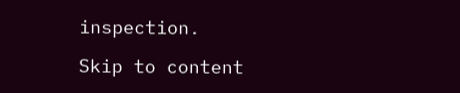inspection.

Skip to content